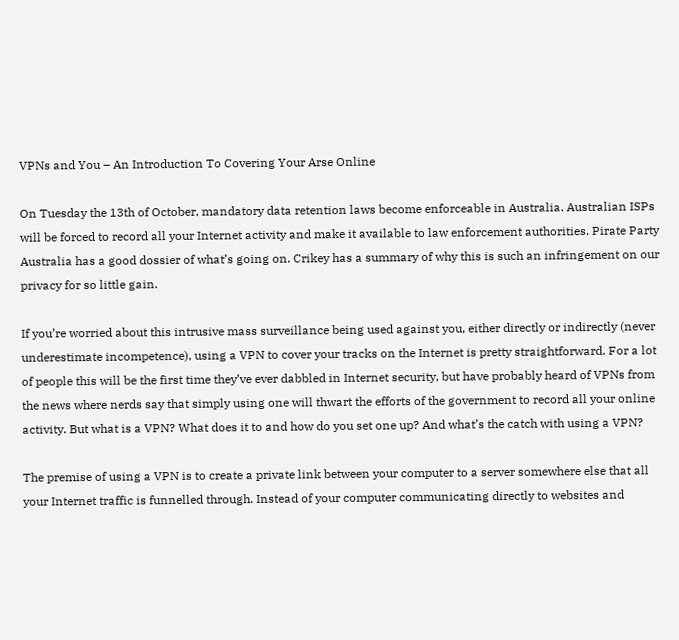VPNs and You – An Introduction To Covering Your Arse Online

On Tuesday the 13th of October, mandatory data retention laws become enforceable in Australia. Australian ISPs will be forced to record all your Internet activity and make it available to law enforcement authorities. Pirate Party Australia has a good dossier of what’s going on. Crikey has a summary of why this is such an infringement on our privacy for so little gain.

If you’re worried about this intrusive mass surveillance being used against you, either directly or indirectly (never underestimate incompetence), using a VPN to cover your tracks on the Internet is pretty straightforward. For a lot of people this will be the first time they’ve ever dabbled in Internet security, but have probably heard of VPNs from the news where nerds say that simply using one will thwart the efforts of the government to record all your online activity. But what is a VPN? What does it to and how do you set one up? And what’s the catch with using a VPN?

The premise of using a VPN is to create a private link between your computer to a server somewhere else that all your Internet traffic is funnelled through. Instead of your computer communicating directly to websites and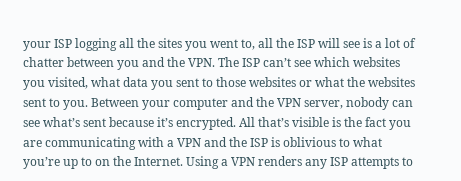your ISP logging all the sites you went to, all the ISP will see is a lot of chatter between you and the VPN. The ISP can’t see which websites you visited, what data you sent to those websites or what the websites sent to you. Between your computer and the VPN server, nobody can see what’s sent because it’s encrypted. All that’s visible is the fact you are communicating with a VPN and the ISP is oblivious to what you’re up to on the Internet. Using a VPN renders any ISP attempts to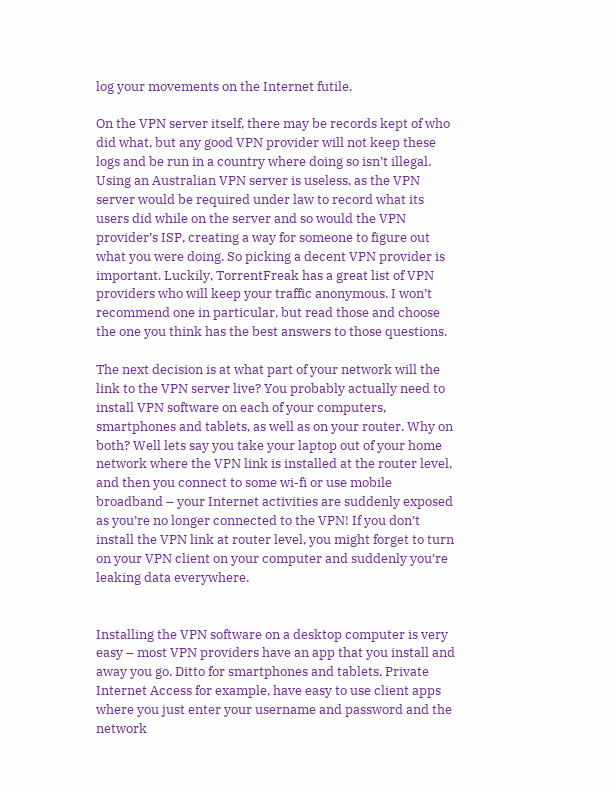log your movements on the Internet futile.

On the VPN server itself, there may be records kept of who did what, but any good VPN provider will not keep these logs and be run in a country where doing so isn’t illegal. Using an Australian VPN server is useless, as the VPN server would be required under law to record what its users did while on the server and so would the VPN provider’s ISP, creating a way for someone to figure out what you were doing. So picking a decent VPN provider is important. Luckily, TorrentFreak has a great list of VPN providers who will keep your traffic anonymous. I won’t recommend one in particular, but read those and choose the one you think has the best answers to those questions.

The next decision is at what part of your network will the link to the VPN server live? You probably actually need to install VPN software on each of your computers, smartphones and tablets, as well as on your router. Why on both? Well lets say you take your laptop out of your home network where the VPN link is installed at the router level, and then you connect to some wi-fi or use mobile broadband – your Internet activities are suddenly exposed as you’re no longer connected to the VPN! If you don’t install the VPN link at router level, you might forget to turn on your VPN client on your computer and suddenly you’re leaking data everywhere.


Installing the VPN software on a desktop computer is very easy – most VPN providers have an app that you install and away you go. Ditto for smartphones and tablets. Private Internet Access for example, have easy to use client apps where you just enter your username and password and the network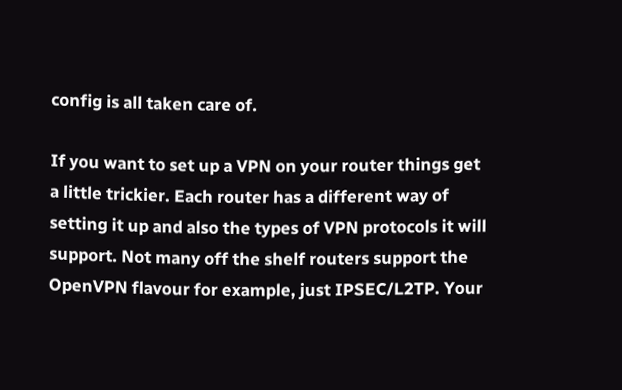config is all taken care of.

If you want to set up a VPN on your router things get a little trickier. Each router has a different way of setting it up and also the types of VPN protocols it will support. Not many off the shelf routers support the OpenVPN flavour for example, just IPSEC/L2TP. Your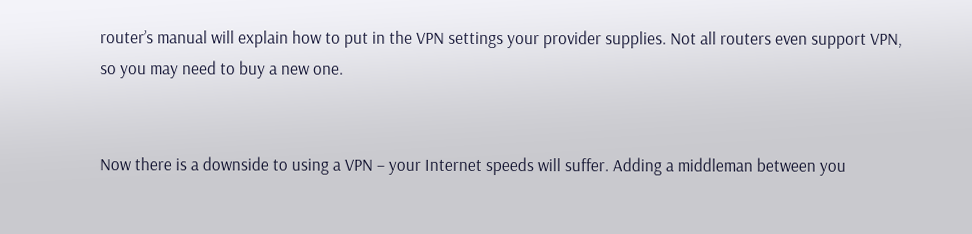router’s manual will explain how to put in the VPN settings your provider supplies. Not all routers even support VPN, so you may need to buy a new one.


Now there is a downside to using a VPN – your Internet speeds will suffer. Adding a middleman between you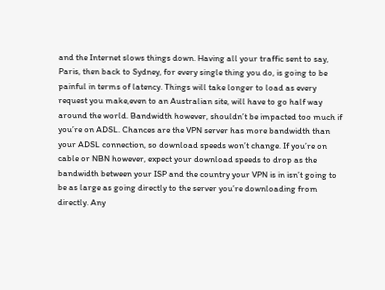and the Internet slows things down. Having all your traffic sent to say, Paris, then back to Sydney, for every single thing you do, is going to be painful in terms of latency. Things will take longer to load as every request you make,even to an Australian site, will have to go half way around the world. Bandwidth however, shouldn’t be impacted too much if you’re on ADSL. Chances are the VPN server has more bandwidth than your ADSL connection, so download speeds won’t change. If you’re on cable or NBN however, expect your download speeds to drop as the bandwidth between your ISP and the country your VPN is in isn’t going to be as large as going directly to the server you’re downloading from directly. Any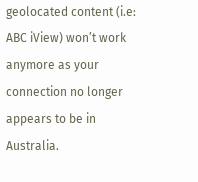geolocated content (i.e: ABC iView) won’t work anymore as your connection no longer appears to be in Australia.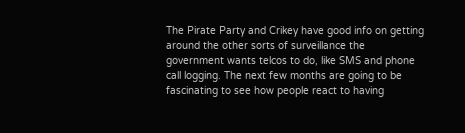The Pirate Party and Crikey have good info on getting around the other sorts of surveillance the government wants telcos to do, like SMS and phone call logging. The next few months are going to be fascinating to see how people react to having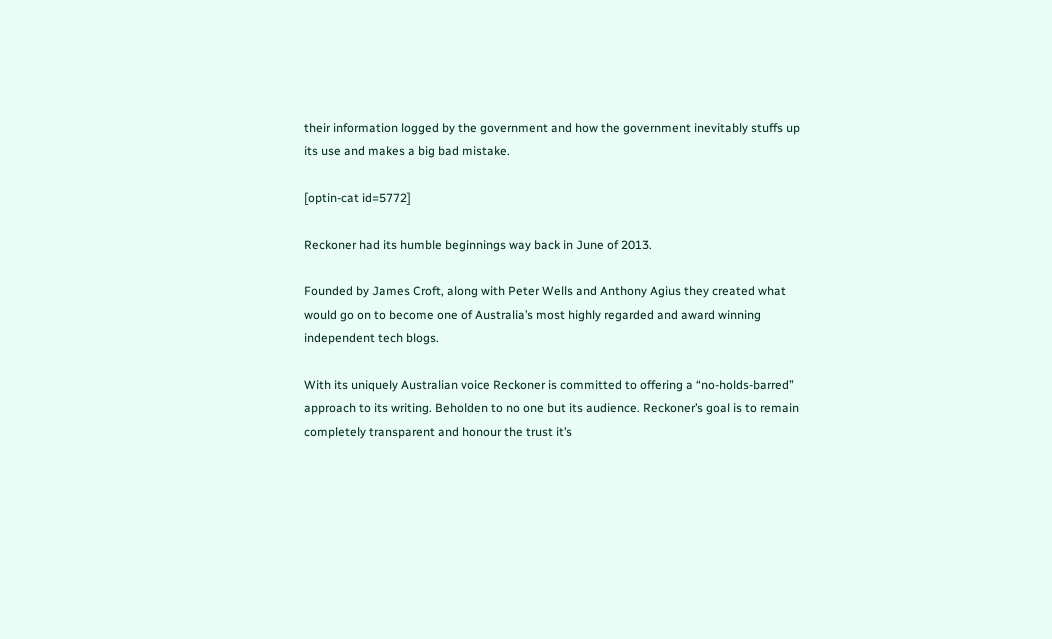their information logged by the government and how the government inevitably stuffs up its use and makes a big bad mistake.

[optin-cat id=5772]

Reckoner had its humble beginnings way back in June of 2013.

Founded by James Croft, along with Peter Wells and Anthony Agius they created what would go on to become one of Australia’s most highly regarded and award winning independent tech blogs.

With its uniquely Australian voice Reckoner is committed to offering a “no-holds-barred” approach to its writing. Beholden to no one but its audience. Reckoner’s goal is to remain completely transparent and honour the trust it’s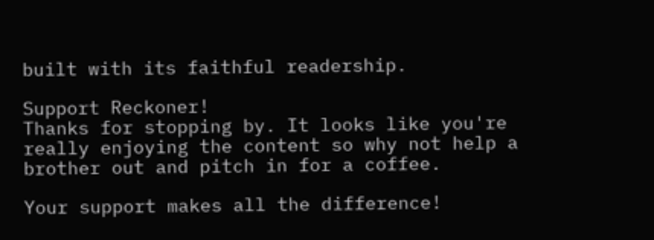built with its faithful readership.

Support Reckoner!
Thanks for stopping by. It looks like you're really enjoying the content so why not help a brother out and pitch in for a coffee.

Your support makes all the difference!